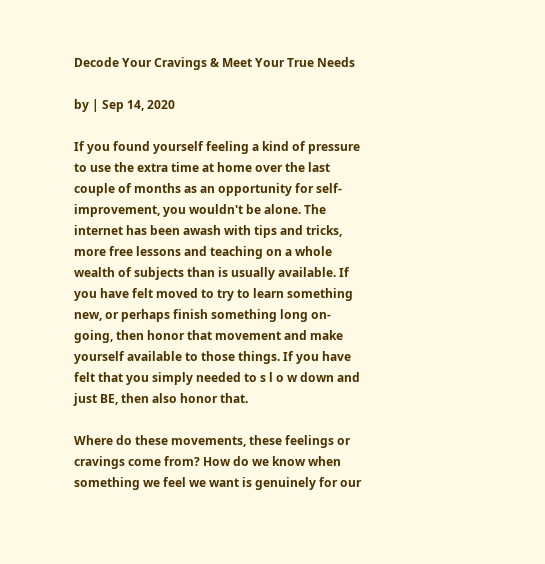Decode Your Cravings & Meet Your True Needs

by | Sep 14, 2020

If you found yourself feeling a kind of pressure to use the extra time at home over the last couple of months as an opportunity for self-improvement, you wouldn't be alone. The internet has been awash with tips and tricks, more free lessons and teaching on a whole wealth of subjects than is usually available. If you have felt moved to try to learn something new, or perhaps finish something long on-going, then honor that movement and make yourself available to those things. If you have felt that you simply needed to s l o w down and just BE, then also honor that.

Where do these movements, these feelings or cravings come from? How do we know when something we feel we want is genuinely for our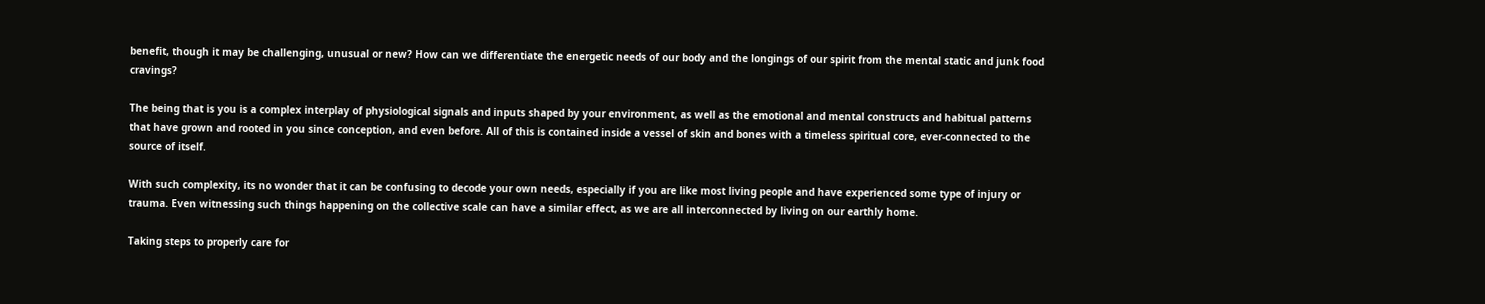benefit, though it may be challenging, unusual or new? How can we differentiate the energetic needs of our body and the longings of our spirit from the mental static and junk food cravings?

The being that is you is a complex interplay of physiological signals and inputs shaped by your environment, as well as the emotional and mental constructs and habitual patterns that have grown and rooted in you since conception, and even before. All of this is contained inside a vessel of skin and bones with a timeless spiritual core, ever-connected to the source of itself.

With such complexity, its no wonder that it can be confusing to decode your own needs, especially if you are like most living people and have experienced some type of injury or trauma. Even witnessing such things happening on the collective scale can have a similar effect, as we are all interconnected by living on our earthly home.

Taking steps to properly care for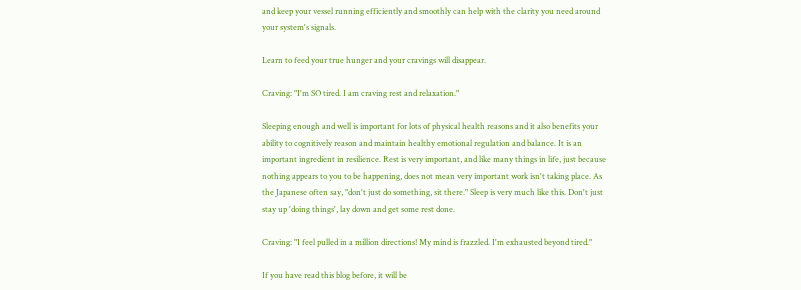and keep your vessel running efficiently and smoothly can help with the clarity you need around your system's signals.

Learn to feed your true hunger and your cravings will disappear.

Craving: "I'm SO tired. I am craving rest and relaxation."

Sleeping enough and well is important for lots of physical health reasons and it also benefits your ability to cognitively reason and maintain healthy emotional regulation and balance. It is an important ingredient in resilience. Rest is very important, and like many things in life, just because nothing appears to you to be happening, does not mean very important work isn't taking place. As the Japanese often say, "don't just do something, sit there." Sleep is very much like this. Don't just stay up 'doing things', lay down and get some rest done.

Craving: "I feel pulled in a million directions! My mind is frazzled. I'm exhausted beyond tired."

If you have read this blog before, it will be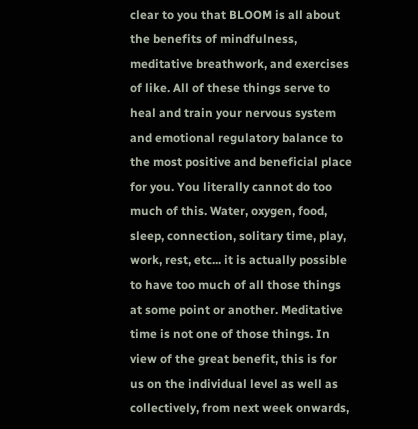clear to you that BLOOM is all about the benefits of mindfulness, meditative breathwork, and exercises of like. All of these things serve to heal and train your nervous system and emotional regulatory balance to the most positive and beneficial place for you. You literally cannot do too much of this. Water, oxygen, food, sleep, connection, solitary time, play, work, rest, etc... it is actually possible to have too much of all those things at some point or another. Meditative time is not one of those things. In view of the great benefit, this is for us on the individual level as well as collectively, from next week onwards,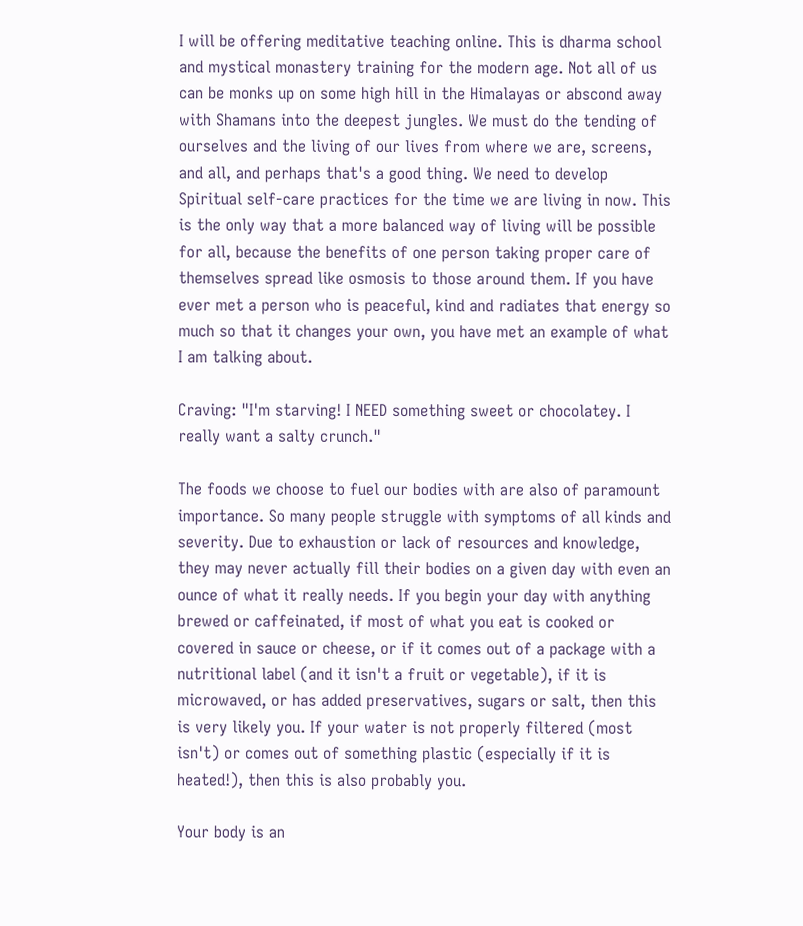I will be offering meditative teaching online. This is dharma school and mystical monastery training for the modern age. Not all of us can be monks up on some high hill in the Himalayas or abscond away with Shamans into the deepest jungles. We must do the tending of ourselves and the living of our lives from where we are, screens, and all, and perhaps that's a good thing. We need to develop Spiritual self-care practices for the time we are living in now. This is the only way that a more balanced way of living will be possible for all, because the benefits of one person taking proper care of themselves spread like osmosis to those around them. If you have ever met a person who is peaceful, kind and radiates that energy so much so that it changes your own, you have met an example of what I am talking about.

Craving: "I'm starving! I NEED something sweet or chocolatey. I really want a salty crunch."

The foods we choose to fuel our bodies with are also of paramount importance. So many people struggle with symptoms of all kinds and severity. Due to exhaustion or lack of resources and knowledge, they may never actually fill their bodies on a given day with even an ounce of what it really needs. If you begin your day with anything brewed or caffeinated, if most of what you eat is cooked or covered in sauce or cheese, or if it comes out of a package with a nutritional label (and it isn't a fruit or vegetable), if it is microwaved, or has added preservatives, sugars or salt, then this is very likely you. If your water is not properly filtered (most isn't) or comes out of something plastic (especially if it is heated!), then this is also probably you.

Your body is an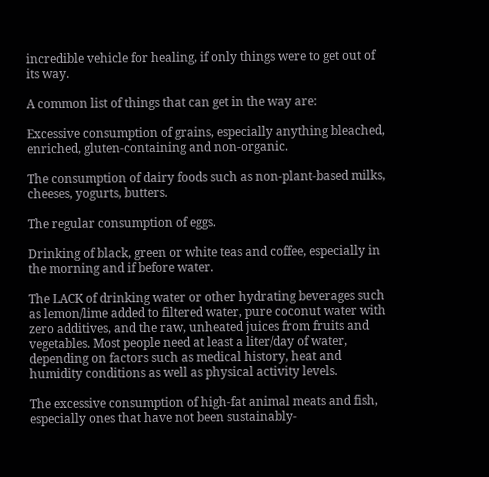incredible vehicle for healing, if only things were to get out of its way.

A common list of things that can get in the way are:

Excessive consumption of grains, especially anything bleached, enriched, gluten-containing and non-organic.

The consumption of dairy foods such as non-plant-based milks, cheeses, yogurts, butters.

The regular consumption of eggs.

Drinking of black, green or white teas and coffee, especially in the morning and if before water.

The LACK of drinking water or other hydrating beverages such as lemon/lime added to filtered water, pure coconut water with zero additives, and the raw, unheated juices from fruits and vegetables. Most people need at least a liter/day of water, depending on factors such as medical history, heat and humidity conditions as well as physical activity levels.

The excessive consumption of high-fat animal meats and fish, especially ones that have not been sustainably-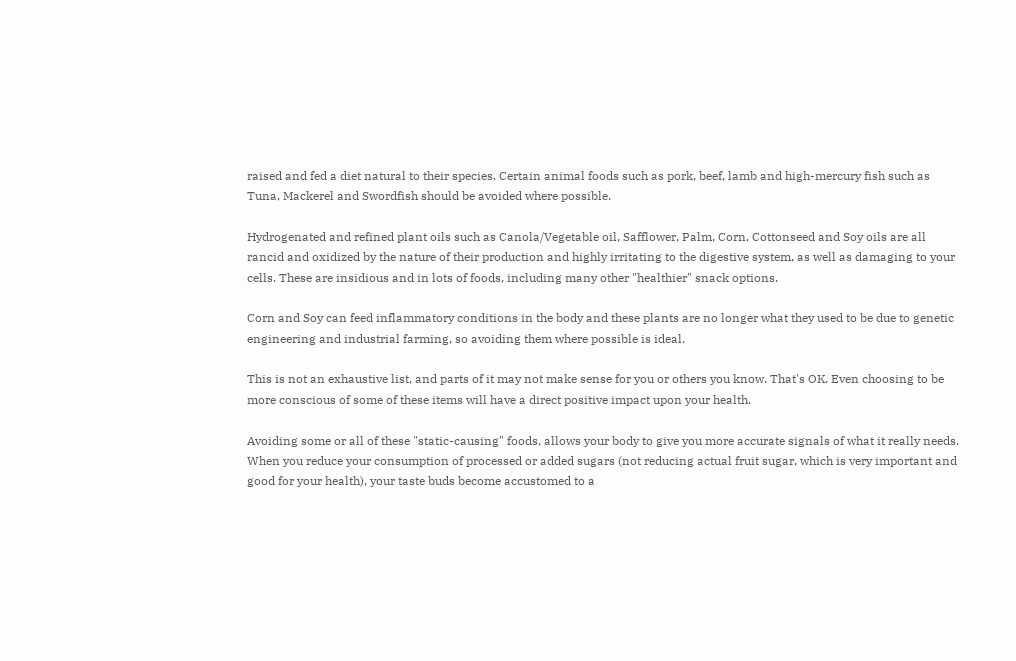raised and fed a diet natural to their species. Certain animal foods such as pork, beef, lamb and high-mercury fish such as Tuna, Mackerel and Swordfish should be avoided where possible.

Hydrogenated and refined plant oils such as Canola/Vegetable oil, Safflower, Palm, Corn, Cottonseed and Soy oils are all rancid and oxidized by the nature of their production and highly irritating to the digestive system, as well as damaging to your cells. These are insidious and in lots of foods, including many other "healthier" snack options.

Corn and Soy can feed inflammatory conditions in the body and these plants are no longer what they used to be due to genetic engineering and industrial farming, so avoiding them where possible is ideal.

This is not an exhaustive list, and parts of it may not make sense for you or others you know. That's OK. Even choosing to be more conscious of some of these items will have a direct positive impact upon your health.

Avoiding some or all of these "static-causing" foods, allows your body to give you more accurate signals of what it really needs. When you reduce your consumption of processed or added sugars (not reducing actual fruit sugar, which is very important and good for your health), your taste buds become accustomed to a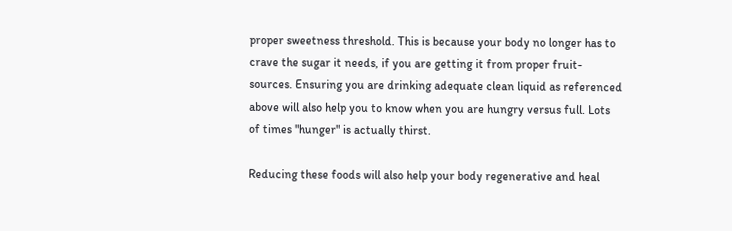proper sweetness threshold. This is because your body no longer has to crave the sugar it needs, if you are getting it from proper fruit-sources. Ensuring you are drinking adequate clean liquid as referenced above will also help you to know when you are hungry versus full. Lots of times "hunger" is actually thirst.

Reducing these foods will also help your body regenerative and heal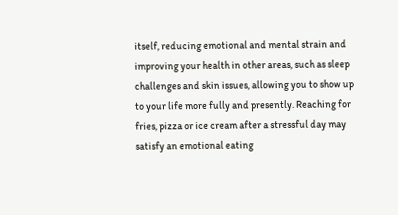itself, reducing emotional and mental strain and improving your health in other areas, such as sleep challenges and skin issues, allowing you to show up to your life more fully and presently. Reaching for fries, pizza or ice cream after a stressful day may satisfy an emotional eating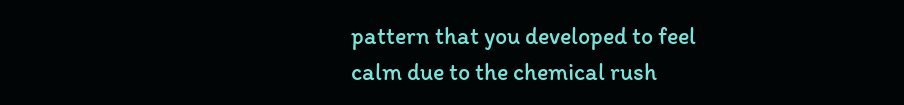pattern that you developed to feel calm due to the chemical rush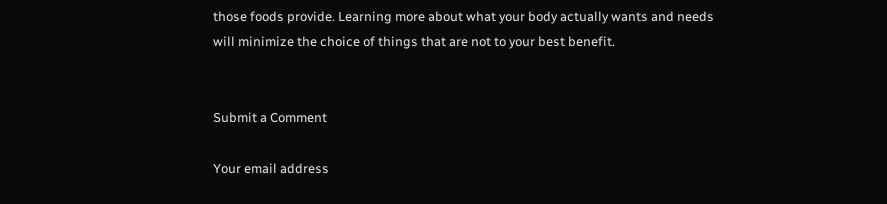those foods provide. Learning more about what your body actually wants and needs will minimize the choice of things that are not to your best benefit.


Submit a Comment

Your email address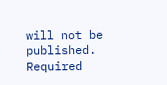will not be published. Required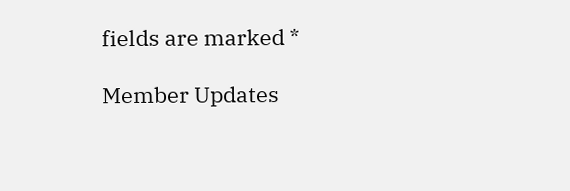fields are marked *

Member Updates